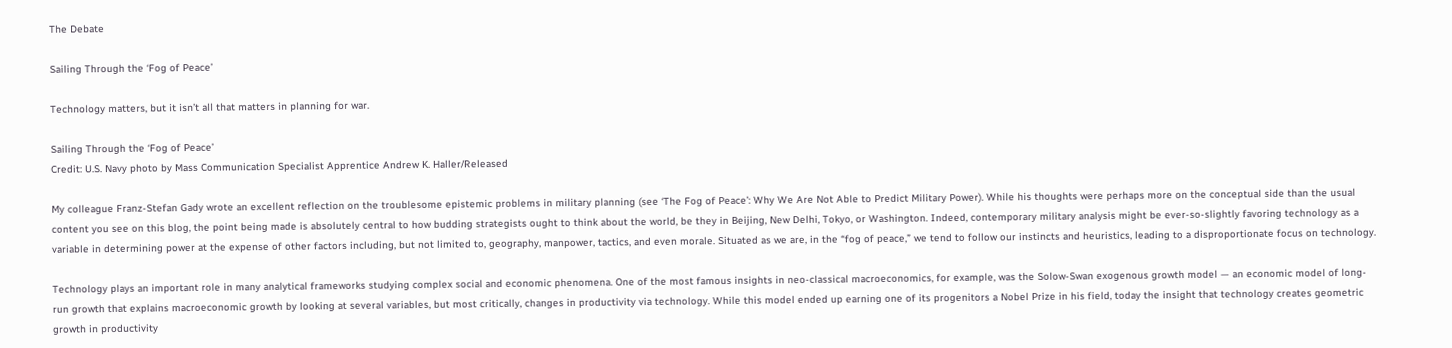The Debate

Sailing Through the ‘Fog of Peace’

Technology matters, but it isn’t all that matters in planning for war.

Sailing Through the ‘Fog of Peace’
Credit: U.S. Navy photo by Mass Communication Specialist Apprentice Andrew K. Haller/Released

My colleague Franz-Stefan Gady wrote an excellent reflection on the troublesome epistemic problems in military planning (see ‘The Fog of Peace’: Why We Are Not Able to Predict Military Power). While his thoughts were perhaps more on the conceptual side than the usual content you see on this blog, the point being made is absolutely central to how budding strategists ought to think about the world, be they in Beijing, New Delhi, Tokyo, or Washington. Indeed, contemporary military analysis might be ever-so-slightly favoring technology as a variable in determining power at the expense of other factors including, but not limited to, geography, manpower, tactics, and even morale. Situated as we are, in the “fog of peace,” we tend to follow our instincts and heuristics, leading to a disproportionate focus on technology.

Technology plays an important role in many analytical frameworks studying complex social and economic phenomena. One of the most famous insights in neo-classical macroeconomics, for example, was the Solow-Swan exogenous growth model — an economic model of long-run growth that explains macroeconomic growth by looking at several variables, but most critically, changes in productivity via technology. While this model ended up earning one of its progenitors a Nobel Prize in his field, today the insight that technology creates geometric growth in productivity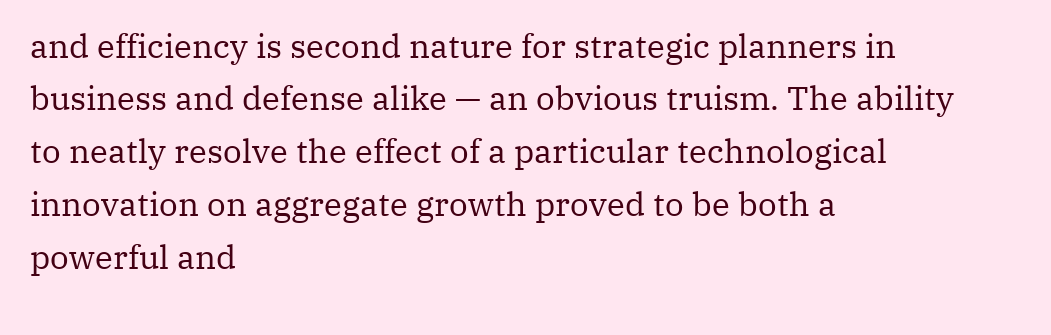and efficiency is second nature for strategic planners in business and defense alike — an obvious truism. The ability to neatly resolve the effect of a particular technological innovation on aggregate growth proved to be both a powerful and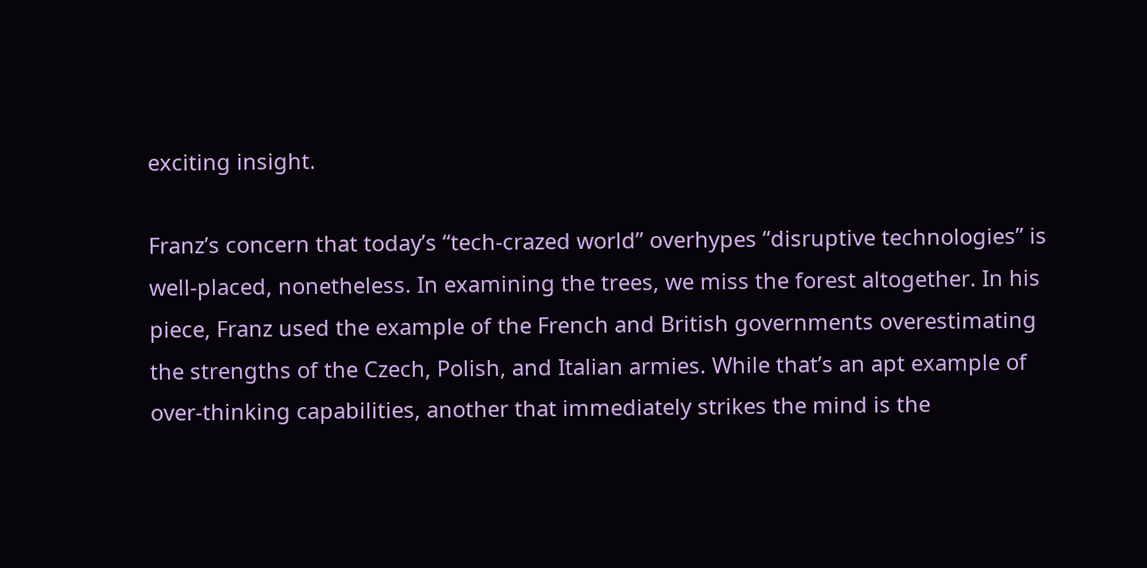exciting insight.

Franz’s concern that today’s “tech-crazed world” overhypes “disruptive technologies” is well-placed, nonetheless. In examining the trees, we miss the forest altogether. In his piece, Franz used the example of the French and British governments overestimating the strengths of the Czech, Polish, and Italian armies. While that’s an apt example of over-thinking capabilities, another that immediately strikes the mind is the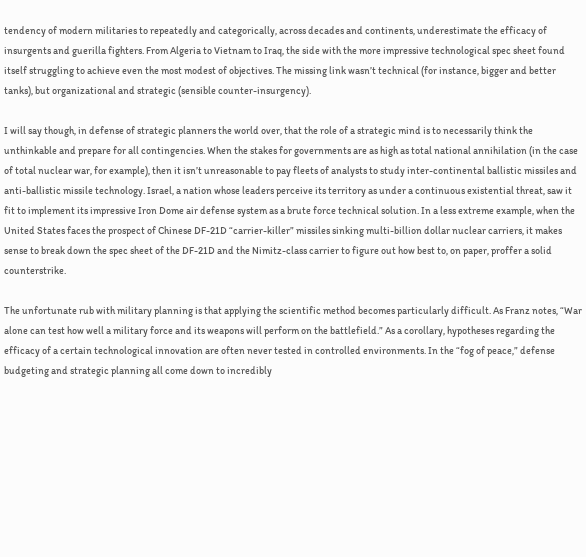tendency of modern militaries to repeatedly and categorically, across decades and continents, underestimate the efficacy of insurgents and guerilla fighters. From Algeria to Vietnam to Iraq, the side with the more impressive technological spec sheet found itself struggling to achieve even the most modest of objectives. The missing link wasn’t technical (for instance, bigger and better tanks), but organizational and strategic (sensible counter-insurgency).

I will say though, in defense of strategic planners the world over, that the role of a strategic mind is to necessarily think the unthinkable and prepare for all contingencies. When the stakes for governments are as high as total national annihilation (in the case of total nuclear war, for example), then it isn’t unreasonable to pay fleets of analysts to study inter-continental ballistic missiles and anti-ballistic missile technology. Israel, a nation whose leaders perceive its territory as under a continuous existential threat, saw it fit to implement its impressive Iron Dome air defense system as a brute force technical solution. In a less extreme example, when the United States faces the prospect of Chinese DF-21D “carrier-killer” missiles sinking multi-billion dollar nuclear carriers, it makes sense to break down the spec sheet of the DF-21D and the Nimitz-class carrier to figure out how best to, on paper, proffer a solid counterstrike.

The unfortunate rub with military planning is that applying the scientific method becomes particularly difficult. As Franz notes, “War alone can test how well a military force and its weapons will perform on the battlefield.” As a corollary, hypotheses regarding the efficacy of a certain technological innovation are often never tested in controlled environments. In the “fog of peace,” defense budgeting and strategic planning all come down to incredibly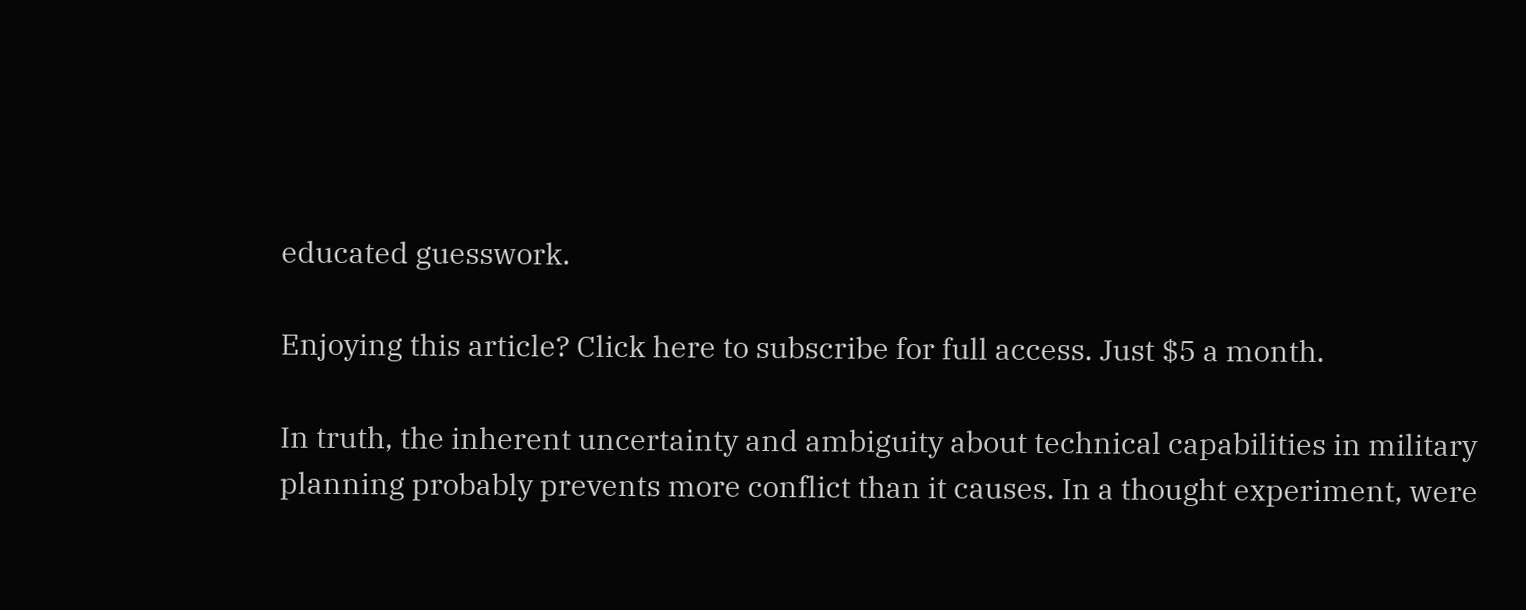educated guesswork.

Enjoying this article? Click here to subscribe for full access. Just $5 a month.

In truth, the inherent uncertainty and ambiguity about technical capabilities in military planning probably prevents more conflict than it causes. In a thought experiment, were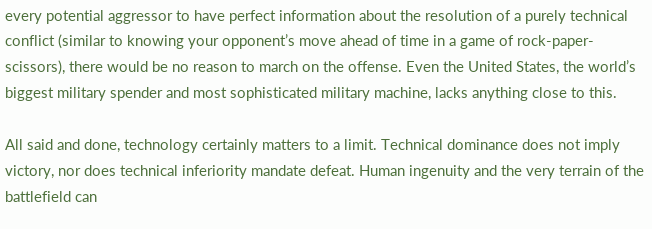every potential aggressor to have perfect information about the resolution of a purely technical conflict (similar to knowing your opponent’s move ahead of time in a game of rock-paper-scissors), there would be no reason to march on the offense. Even the United States, the world’s biggest military spender and most sophisticated military machine, lacks anything close to this.

All said and done, technology certainly matters to a limit. Technical dominance does not imply victory, nor does technical inferiority mandate defeat. Human ingenuity and the very terrain of the battlefield can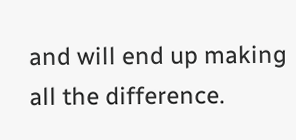and will end up making all the difference.